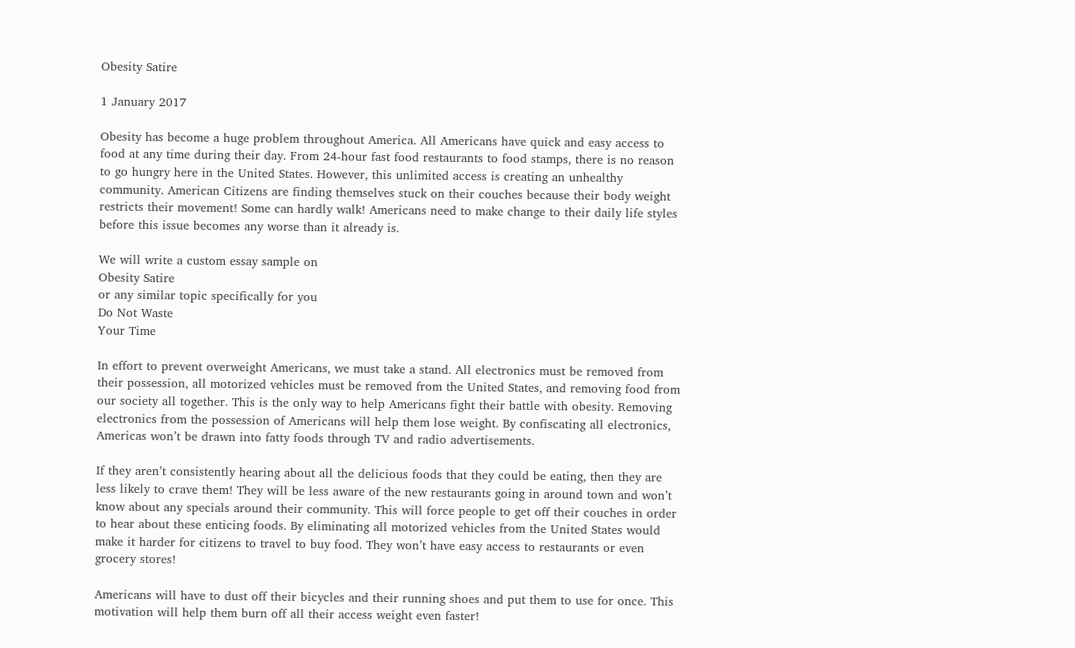Obesity Satire

1 January 2017

Obesity has become a huge problem throughout America. All Americans have quick and easy access to food at any time during their day. From 24-hour fast food restaurants to food stamps, there is no reason to go hungry here in the United States. However, this unlimited access is creating an unhealthy community. American Citizens are finding themselves stuck on their couches because their body weight restricts their movement! Some can hardly walk! Americans need to make change to their daily life styles before this issue becomes any worse than it already is.

We will write a custom essay sample on
Obesity Satire
or any similar topic specifically for you
Do Not Waste
Your Time

In effort to prevent overweight Americans, we must take a stand. All electronics must be removed from their possession, all motorized vehicles must be removed from the United States, and removing food from our society all together. This is the only way to help Americans fight their battle with obesity. Removing electronics from the possession of Americans will help them lose weight. By confiscating all electronics, Americas won’t be drawn into fatty foods through TV and radio advertisements.

If they aren’t consistently hearing about all the delicious foods that they could be eating, then they are less likely to crave them! They will be less aware of the new restaurants going in around town and won’t know about any specials around their community. This will force people to get off their couches in order to hear about these enticing foods. By eliminating all motorized vehicles from the United States would make it harder for citizens to travel to buy food. They won’t have easy access to restaurants or even grocery stores!

Americans will have to dust off their bicycles and their running shoes and put them to use for once. This motivation will help them burn off all their access weight even faster!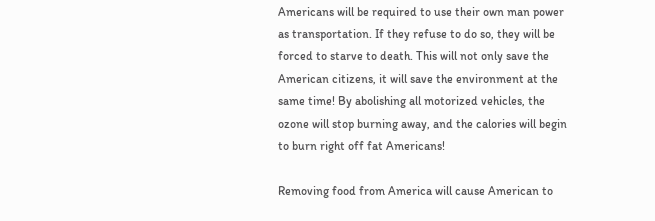Americans will be required to use their own man power as transportation. If they refuse to do so, they will be forced to starve to death. This will not only save the American citizens, it will save the environment at the same time! By abolishing all motorized vehicles, the ozone will stop burning away, and the calories will begin to burn right off fat Americans!

Removing food from America will cause American to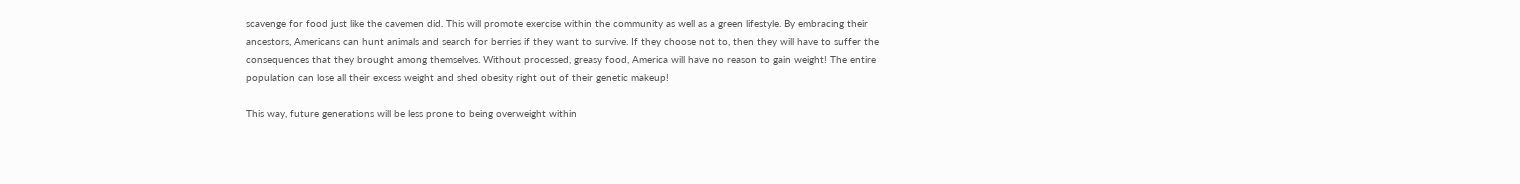scavenge for food just like the cavemen did. This will promote exercise within the community as well as a green lifestyle. By embracing their ancestors, Americans can hunt animals and search for berries if they want to survive. If they choose not to, then they will have to suffer the consequences that they brought among themselves. Without processed, greasy food, America will have no reason to gain weight! The entire population can lose all their excess weight and shed obesity right out of their genetic makeup!

This way, future generations will be less prone to being overweight within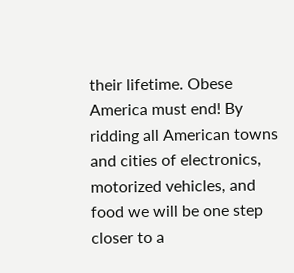their lifetime. Obese America must end! By ridding all American towns and cities of electronics, motorized vehicles, and food we will be one step closer to a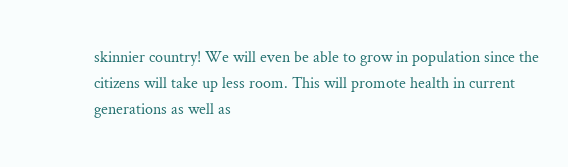skinnier country! We will even be able to grow in population since the citizens will take up less room. This will promote health in current generations as well as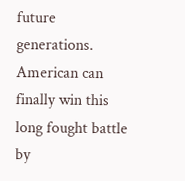future generations. American can finally win this long fought battle by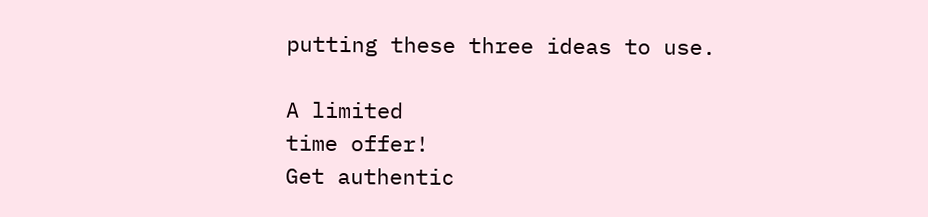putting these three ideas to use.

A limited
time offer!
Get authentic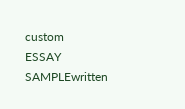custom
ESSAY SAMPLEwritten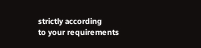strictly according
to your requirements